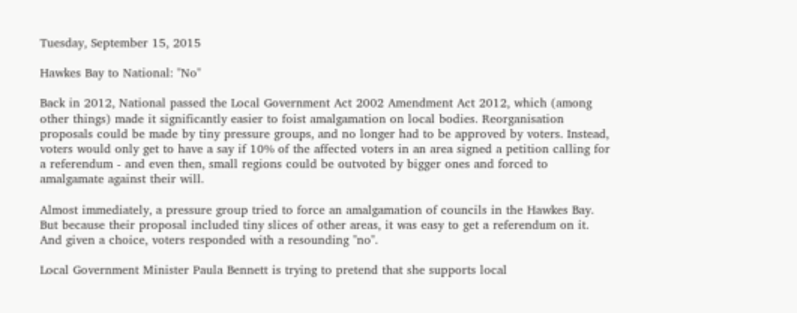Tuesday, September 15, 2015

Hawkes Bay to National: "No"

Back in 2012, National passed the Local Government Act 2002 Amendment Act 2012, which (among other things) made it significantly easier to foist amalgamation on local bodies. Reorganisation proposals could be made by tiny pressure groups, and no longer had to be approved by voters. Instead, voters would only get to have a say if 10% of the affected voters in an area signed a petition calling for a referendum - and even then, small regions could be outvoted by bigger ones and forced to amalgamate against their will.

Almost immediately, a pressure group tried to force an amalgamation of councils in the Hawkes Bay. But because their proposal included tiny slices of other areas, it was easy to get a referendum on it. And given a choice, voters responded with a resounding "no".

Local Government Minister Paula Bennett is trying to pretend that she supports local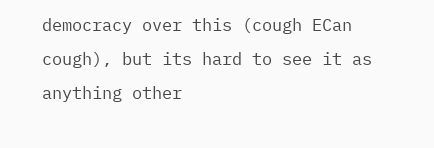democracy over this (cough ECan cough), but its hard to see it as anything other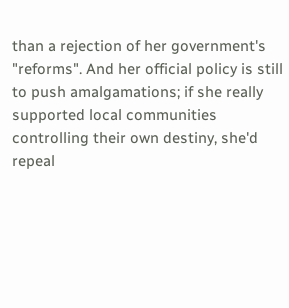than a rejection of her government's "reforms". And her official policy is still to push amalgamations; if she really supported local communities controlling their own destiny, she'd repeal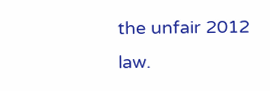the unfair 2012 law.